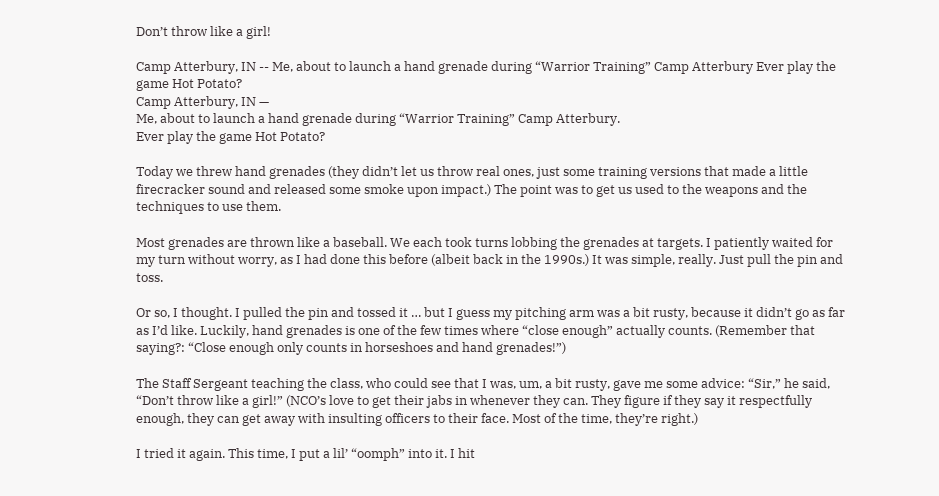Don’t throw like a girl!

Camp Atterbury, IN -- Me, about to launch a hand grenade during “Warrior Training” Camp Atterbury Ever play the game Hot Potato?
Camp Atterbury, IN —
Me, about to launch a hand grenade during “Warrior Training” Camp Atterbury.
Ever play the game Hot Potato?

Today we threw hand grenades (they didn’t let us throw real ones, just some training versions that made a little firecracker sound and released some smoke upon impact.) The point was to get us used to the weapons and the techniques to use them.

Most grenades are thrown like a baseball. We each took turns lobbing the grenades at targets. I patiently waited for my turn without worry, as I had done this before (albeit back in the 1990s.) It was simple, really. Just pull the pin and toss.

Or so, I thought. I pulled the pin and tossed it … but I guess my pitching arm was a bit rusty, because it didn’t go as far as I’d like. Luckily, hand grenades is one of the few times where “close enough” actually counts. (Remember that saying?: “Close enough only counts in horseshoes and hand grenades!”)

The Staff Sergeant teaching the class, who could see that I was, um, a bit rusty, gave me some advice: “Sir,” he said, “Don’t throw like a girl!” (NCO’s love to get their jabs in whenever they can. They figure if they say it respectfully enough, they can get away with insulting officers to their face. Most of the time, they’re right.)

I tried it again. This time, I put a lil’ “oomph” into it. I hit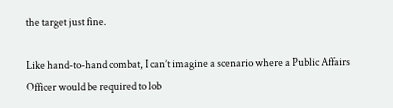the target just fine.

Like hand-to-hand combat, I can’t imagine a scenario where a Public Affairs Officer would be required to lob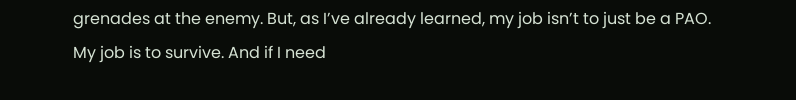grenades at the enemy. But, as I’ve already learned, my job isn’t to just be a PAO. My job is to survive. And if I need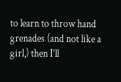to learn to throw hand grenades (and not like a girl,) then I’ll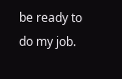be ready to do my job.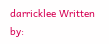darricklee Written by: